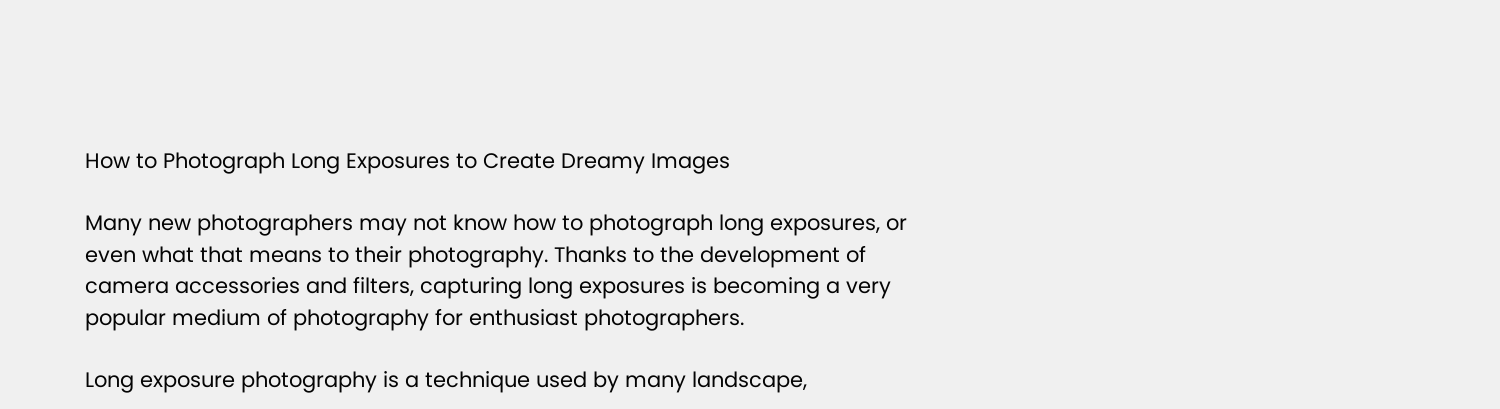How to Photograph Long Exposures to Create Dreamy Images

Many new photographers may not know how to photograph long exposures, or even what that means to their photography. Thanks to the development of camera accessories and filters, capturing long exposures is becoming a very popular medium of photography for enthusiast photographers.

Long exposure photography is a technique used by many landscape,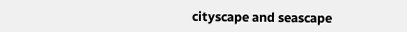cityscape and seascape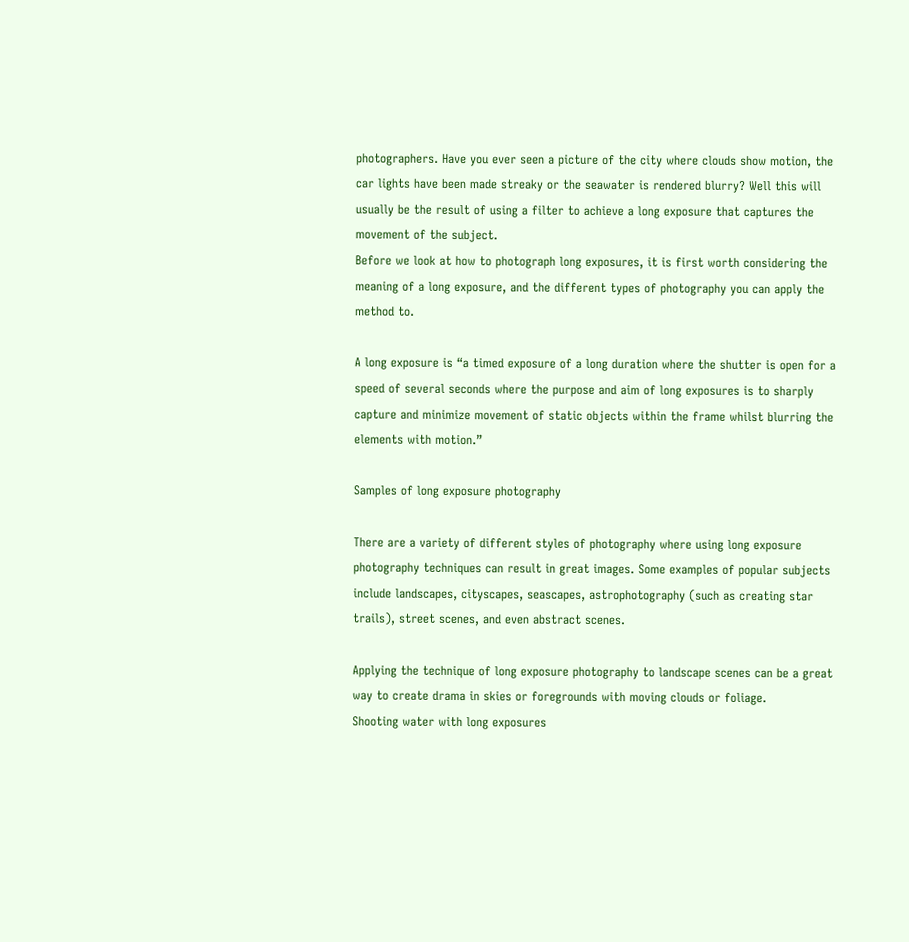photographers. Have you ever seen a picture of the city where clouds show motion, the car lights have been made streaky or the seawater is rendered blurry? Well this will usually be the result of using a filter to achieve a long exposure that captures the movement of the subject.
Before we look at how to photograph long exposures, it is first worth considering the meaning of a long exposure, and the different types of photography you can apply the method to.

A long exposure is “a timed exposure of a long duration where the shutter is open for a speed of several seconds where the purpose and aim of long exposures is to sharply capture and minimize movement of static objects within the frame whilst blurring the elements with motion.”

Samples of long exposure photography

There are a variety of different styles of photography where using long exposure photography techniques can result in great images. Some examples of popular subjects include landscapes, cityscapes, seascapes, astrophotography (such as creating star trails), street scenes, and even abstract scenes.

Applying the technique of long exposure photography to landscape scenes can be a great way to create drama in skies or foregrounds with moving clouds or foliage.
Shooting water with long exposures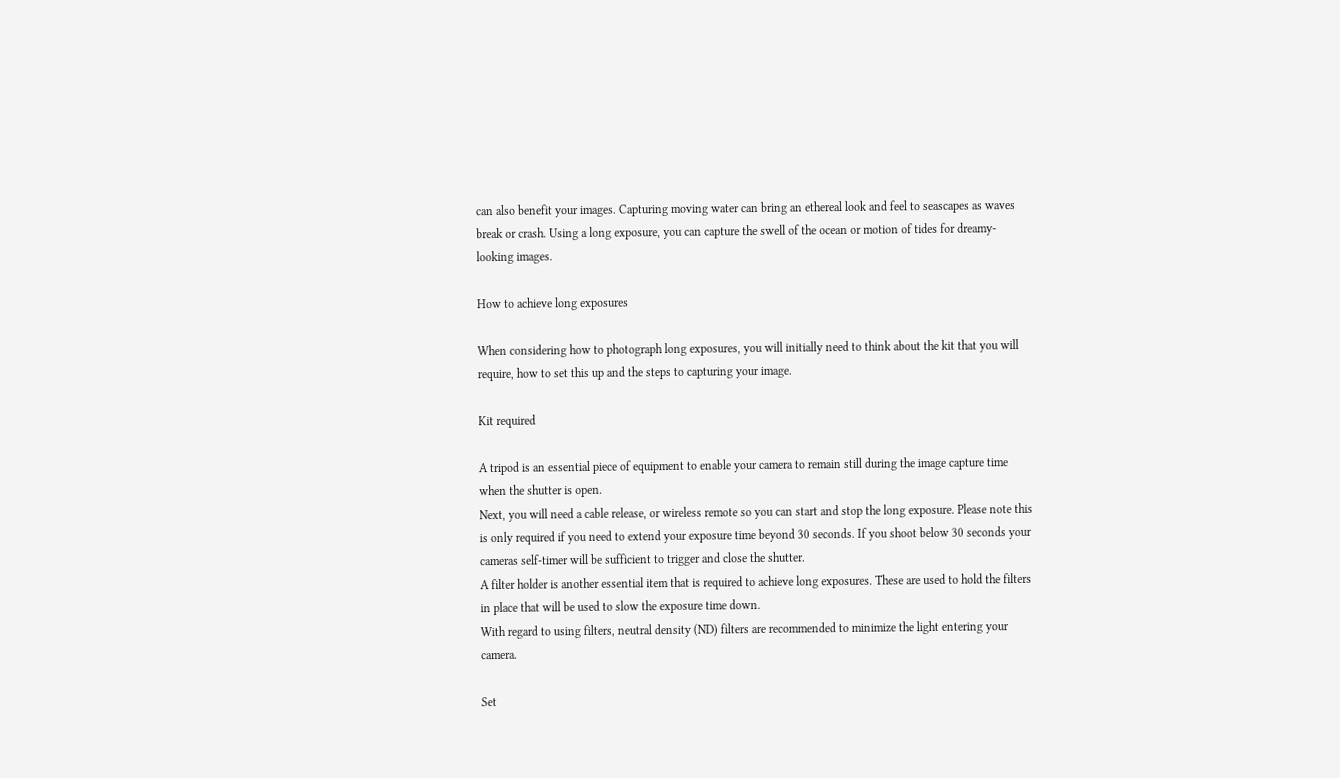can also benefit your images. Capturing moving water can bring an ethereal look and feel to seascapes as waves break or crash. Using a long exposure, you can capture the swell of the ocean or motion of tides for dreamy-looking images.

How to achieve long exposures

When considering how to photograph long exposures, you will initially need to think about the kit that you will require, how to set this up and the steps to capturing your image.

Kit required

A tripod is an essential piece of equipment to enable your camera to remain still during the image capture time when the shutter is open.
Next, you will need a cable release, or wireless remote so you can start and stop the long exposure. Please note this is only required if you need to extend your exposure time beyond 30 seconds. If you shoot below 30 seconds your cameras self-timer will be sufficient to trigger and close the shutter.
A filter holder is another essential item that is required to achieve long exposures. These are used to hold the filters in place that will be used to slow the exposure time down.
With regard to using filters, neutral density (ND) filters are recommended to minimize the light entering your camera.

Set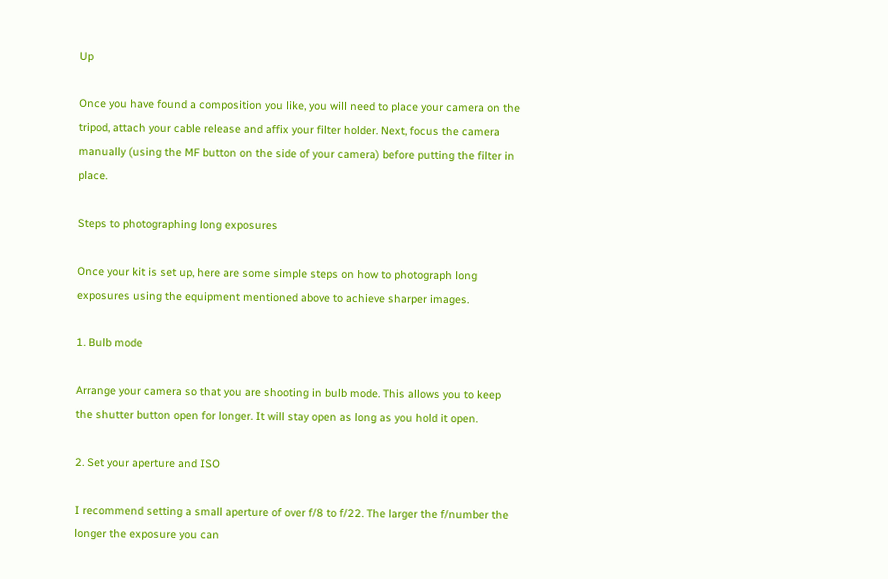Up

Once you have found a composition you like, you will need to place your camera on the tripod, attach your cable release and affix your filter holder. Next, focus the camera manually (using the MF button on the side of your camera) before putting the filter in place.

Steps to photographing long exposures

Once your kit is set up, here are some simple steps on how to photograph long exposures using the equipment mentioned above to achieve sharper images.

1. Bulb mode

Arrange your camera so that you are shooting in bulb mode. This allows you to keep the shutter button open for longer. It will stay open as long as you hold it open.

2. Set your aperture and ISO

I recommend setting a small aperture of over f/8 to f/22. The larger the f/number the longer the exposure you can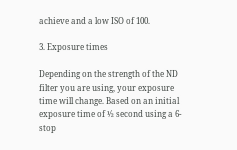achieve and a low ISO of 100.

3. Exposure times

Depending on the strength of the ND filter you are using, your exposure time will change. Based on an initial exposure time of ½ second using a 6-stop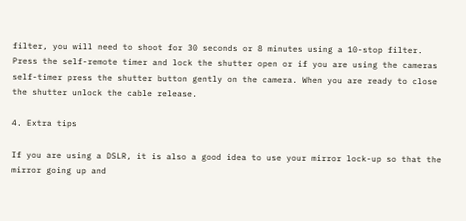filter, you will need to shoot for 30 seconds or 8 minutes using a 10-stop filter.
Press the self-remote timer and lock the shutter open or if you are using the cameras self-timer press the shutter button gently on the camera. When you are ready to close the shutter unlock the cable release.

4. Extra tips

If you are using a DSLR, it is also a good idea to use your mirror lock-up so that the mirror going up and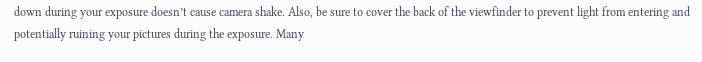down during your exposure doesn’t cause camera shake. Also, be sure to cover the back of the viewfinder to prevent light from entering and potentially ruining your pictures during the exposure. Many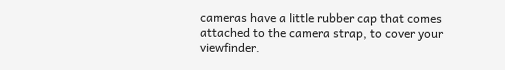cameras have a little rubber cap that comes attached to the camera strap, to cover your viewfinder.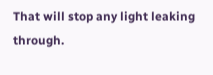That will stop any light leaking through.